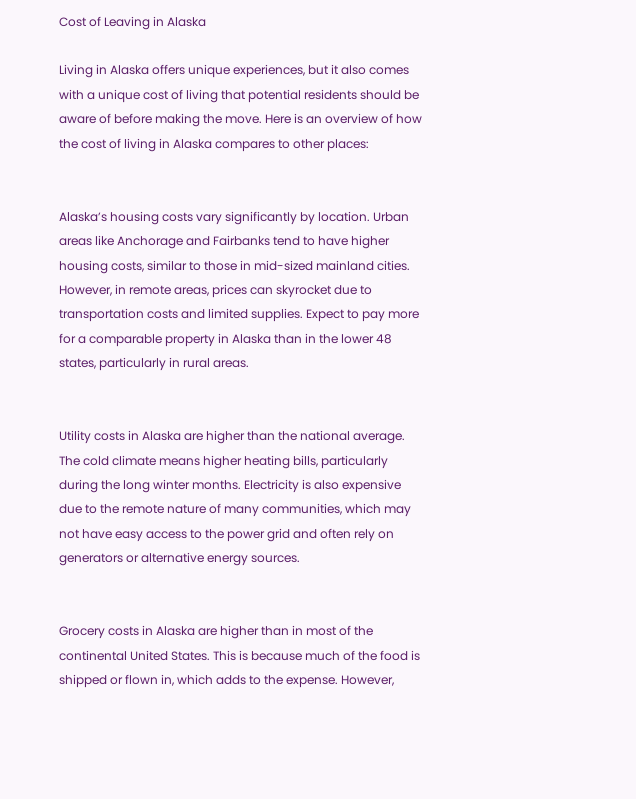Cost of Leaving in Alaska

Living in Alaska offers unique experiences, but it also comes with a unique cost of living that potential residents should be aware of before making the move. Here is an overview of how the cost of living in Alaska compares to other places:


Alaska’s housing costs vary significantly by location. Urban areas like Anchorage and Fairbanks tend to have higher housing costs, similar to those in mid-sized mainland cities. However, in remote areas, prices can skyrocket due to transportation costs and limited supplies. Expect to pay more for a comparable property in Alaska than in the lower 48 states, particularly in rural areas.


Utility costs in Alaska are higher than the national average. The cold climate means higher heating bills, particularly during the long winter months. Electricity is also expensive due to the remote nature of many communities, which may not have easy access to the power grid and often rely on generators or alternative energy sources.


Grocery costs in Alaska are higher than in most of the continental United States. This is because much of the food is shipped or flown in, which adds to the expense. However,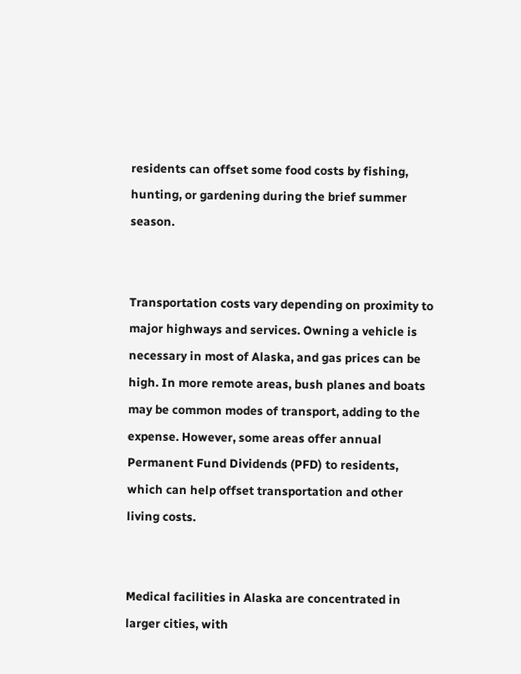residents can offset some food costs by fishing, hunting, or gardening during the brief summer season.


Transportation costs vary depending on proximity to major highways and services. Owning a vehicle is necessary in most of Alaska, and gas prices can be high. In more remote areas, bush planes and boats may be common modes of transport, adding to the expense. However, some areas offer annual Permanent Fund Dividends (PFD) to residents, which can help offset transportation and other living costs.


Medical facilities in Alaska are concentrated in larger cities, with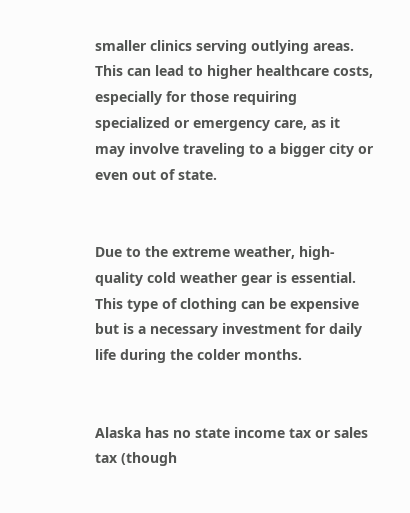smaller clinics serving outlying areas. This can lead to higher healthcare costs, especially for those requiring specialized or emergency care, as it may involve traveling to a bigger city or even out of state.


Due to the extreme weather, high-quality cold weather gear is essential. This type of clothing can be expensive but is a necessary investment for daily life during the colder months.


Alaska has no state income tax or sales tax (though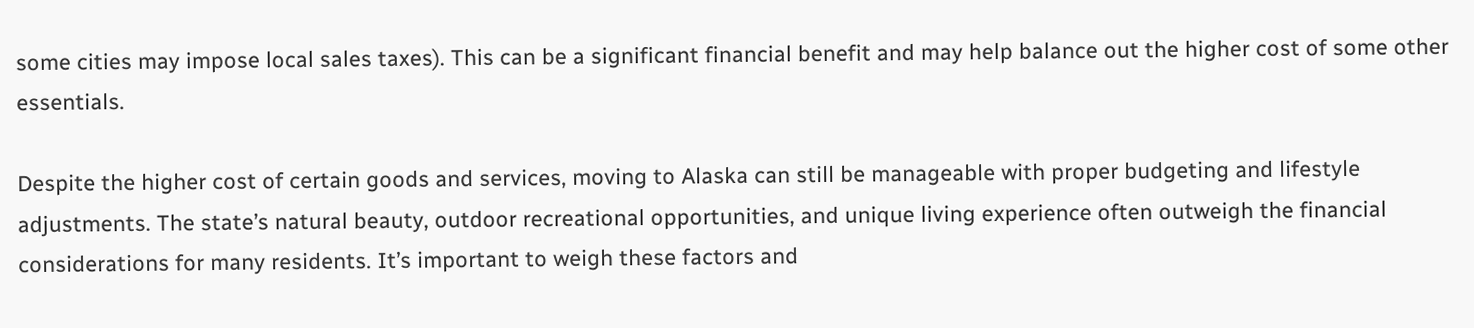some cities may impose local sales taxes). This can be a significant financial benefit and may help balance out the higher cost of some other essentials.

Despite the higher cost of certain goods and services, moving to Alaska can still be manageable with proper budgeting and lifestyle adjustments. The state’s natural beauty, outdoor recreational opportunities, and unique living experience often outweigh the financial considerations for many residents. It’s important to weigh these factors and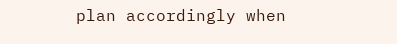plan accordingly when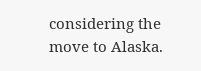considering the move to Alaska.